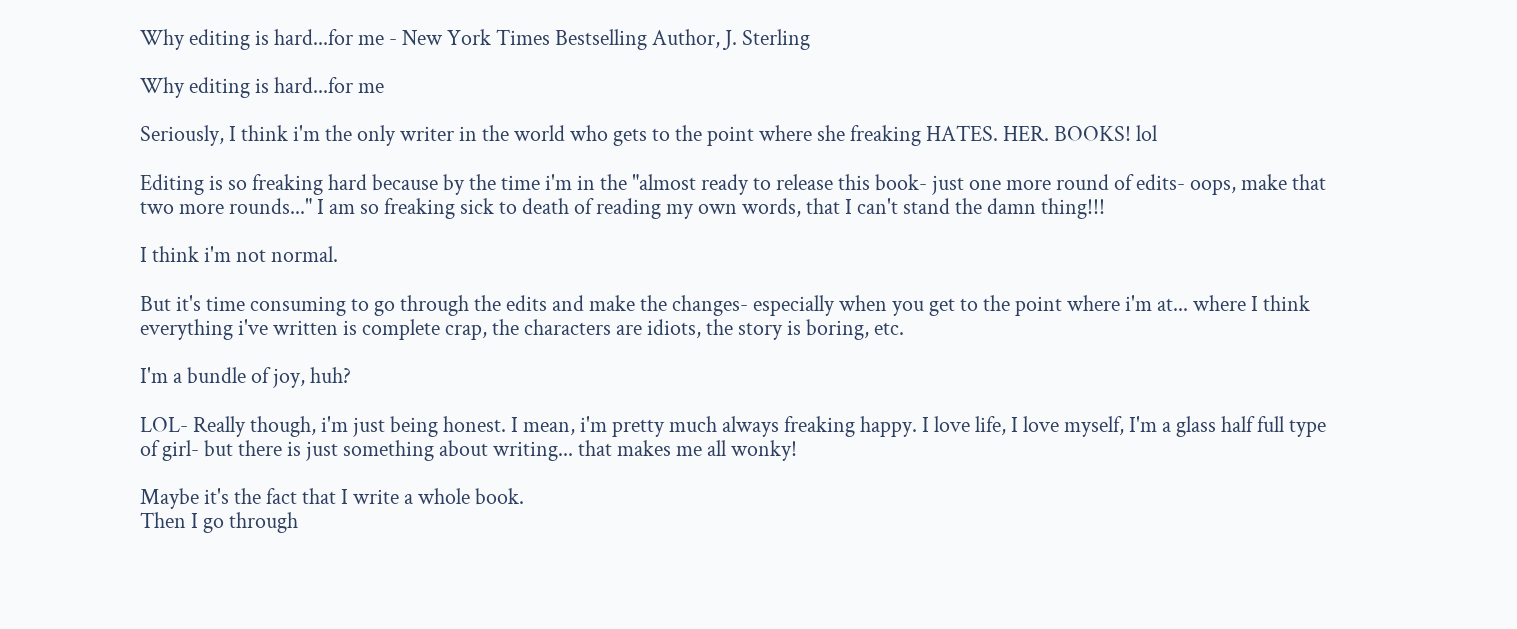Why editing is hard...for me - New York Times Bestselling Author, J. Sterling

Why editing is hard...for me

Seriously, I think i'm the only writer in the world who gets to the point where she freaking HATES. HER. BOOKS! lol

Editing is so freaking hard because by the time i'm in the "almost ready to release this book- just one more round of edits- oops, make that two more rounds..." I am so freaking sick to death of reading my own words, that I can't stand the damn thing!!!

I think i'm not normal.

But it's time consuming to go through the edits and make the changes- especially when you get to the point where i'm at... where I think everything i've written is complete crap, the characters are idiots, the story is boring, etc.

I'm a bundle of joy, huh?

LOL- Really though, i'm just being honest. I mean, i'm pretty much always freaking happy. I love life, I love myself, I'm a glass half full type of girl- but there is just something about writing... that makes me all wonky!

Maybe it's the fact that I write a whole book.
Then I go through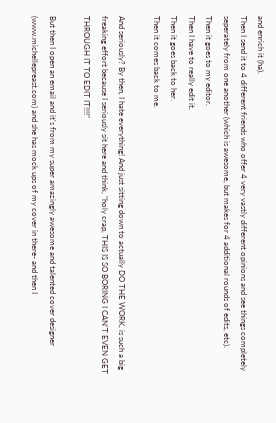and enrich it (ha).
Then I send it to 4 different friends who offer 4 very vastly different opinions and see things completely seperately from one another (which is awesome, but makes for 4 additional rounds of edits, etc).
Then it goes to my editor.
Then I have to really edit it.
Then it goes back to her.
Then it comes back to me.

And seriously? By then, I hate everything! And just sitting down to actually DO THE WORK, is such a big freaking effort because I seriously sit here and think, "holy crap, THIS IS SO BORING I CAN'T EVEN GET THROUGH IT TO EDIT IT!!!!"

But then I open an email and it's from my super amazingly awesome and talented cover designer (www.michellepreast.com) and she has mock ups of my cover in there- and then I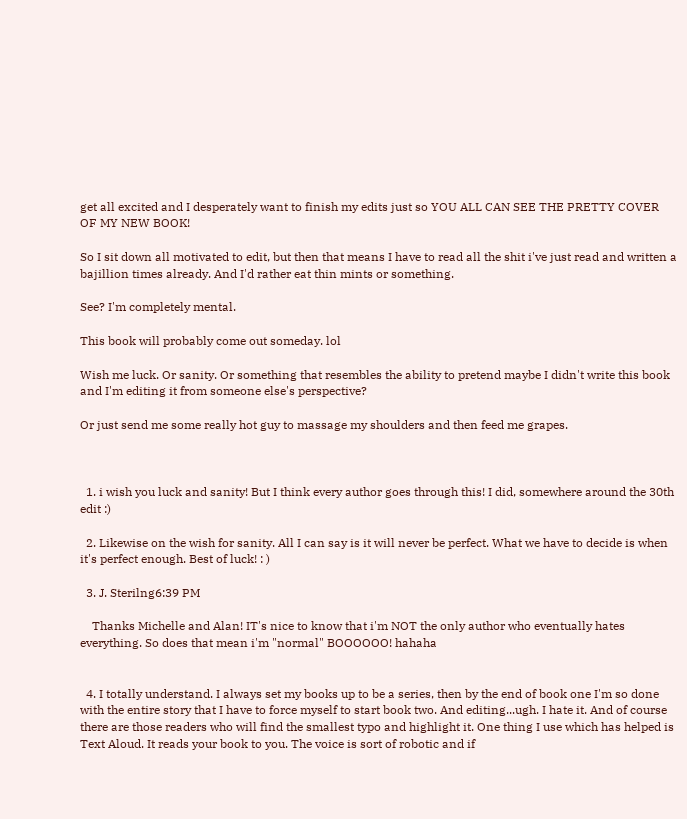get all excited and I desperately want to finish my edits just so YOU ALL CAN SEE THE PRETTY COVER OF MY NEW BOOK!

So I sit down all motivated to edit, but then that means I have to read all the shit i've just read and written a bajillion times already. And I'd rather eat thin mints or something.

See? I'm completely mental.

This book will probably come out someday. lol

Wish me luck. Or sanity. Or something that resembles the ability to pretend maybe I didn't write this book and I'm editing it from someone else's perspective?

Or just send me some really hot guy to massage my shoulders and then feed me grapes.



  1. i wish you luck and sanity! But I think every author goes through this! I did, somewhere around the 30th edit :)

  2. Likewise on the wish for sanity. All I can say is it will never be perfect. What we have to decide is when it's perfect enough. Best of luck! : )

  3. J. Sterilng6:39 PM

    Thanks Michelle and Alan! IT's nice to know that i'm NOT the only author who eventually hates everything. So does that mean i'm "normal" BOOOOOO! hahaha


  4. I totally understand. I always set my books up to be a series, then by the end of book one I'm so done with the entire story that I have to force myself to start book two. And editing...ugh. I hate it. And of course there are those readers who will find the smallest typo and highlight it. One thing I use which has helped is Text Aloud. It reads your book to you. The voice is sort of robotic and if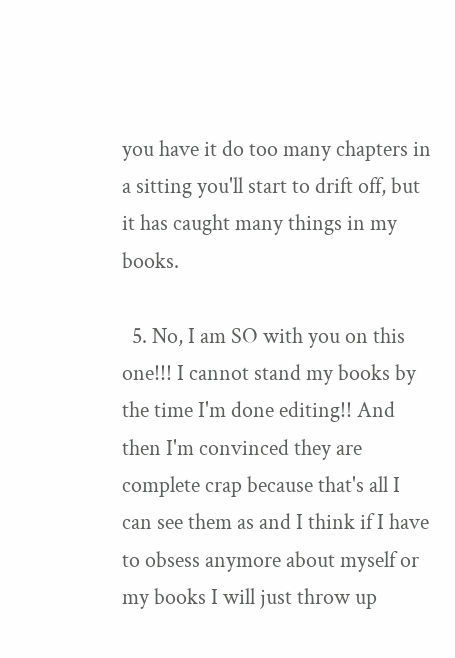you have it do too many chapters in a sitting you'll start to drift off, but it has caught many things in my books.

  5. No, I am SO with you on this one!!! I cannot stand my books by the time I'm done editing!! And then I'm convinced they are complete crap because that's all I can see them as and I think if I have to obsess anymore about myself or my books I will just throw up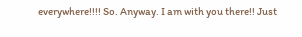everywhere!!!! So. Anyway. I am with you there!! Just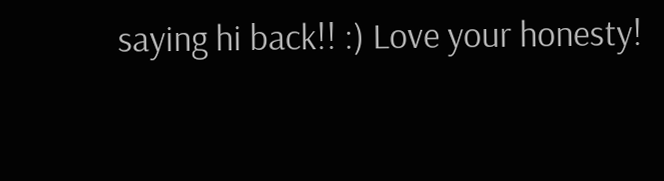saying hi back!! :) Love your honesty!